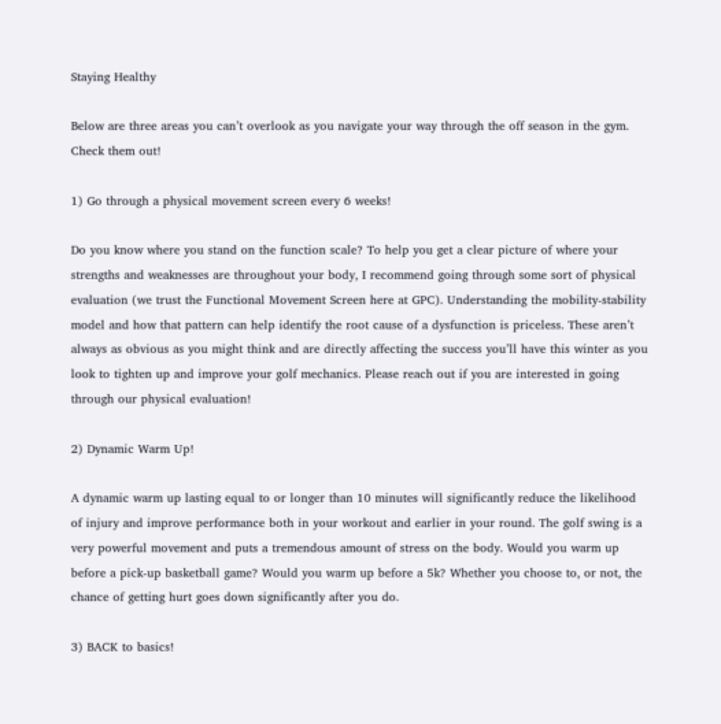Staying Healthy

Below are three areas you can’t overlook as you navigate your way through the off season in the gym. Check them out!

1) Go through a physical movement screen every 6 weeks!

Do you know where you stand on the function scale? To help you get a clear picture of where your strengths and weaknesses are throughout your body, I recommend going through some sort of physical evaluation (we trust the Functional Movement Screen here at GPC). Understanding the mobility-stability model and how that pattern can help identify the root cause of a dysfunction is priceless. These aren’t always as obvious as you might think and are directly affecting the success you’ll have this winter as you look to tighten up and improve your golf mechanics. Please reach out if you are interested in going through our physical evaluation!

2) Dynamic Warm Up!

A dynamic warm up lasting equal to or longer than 10 minutes will significantly reduce the likelihood of injury and improve performance both in your workout and earlier in your round. The golf swing is a very powerful movement and puts a tremendous amount of stress on the body. Would you warm up before a pick-up basketball game? Would you warm up before a 5k? Whether you choose to, or not, the chance of getting hurt goes down significantly after you do.

3) BACK to basics!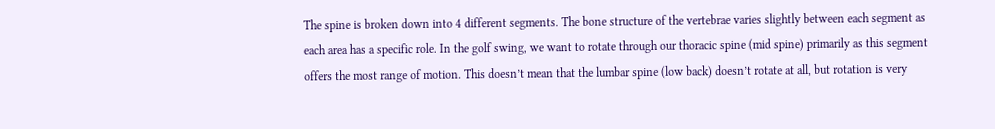The spine is broken down into 4 different segments. The bone structure of the vertebrae varies slightly between each segment as each area has a specific role. In the golf swing, we want to rotate through our thoracic spine (mid spine) primarily as this segment offers the most range of motion. This doesn’t mean that the lumbar spine (low back) doesn’t rotate at all, but rotation is very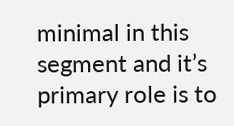minimal in this segment and it’s primary role is to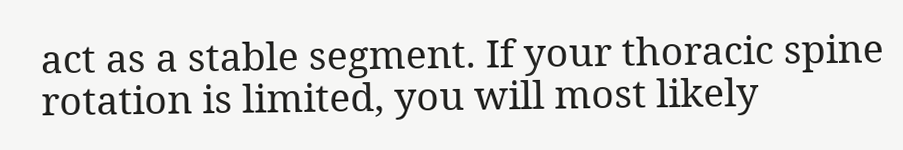act as a stable segment. If your thoracic spine rotation is limited, you will most likely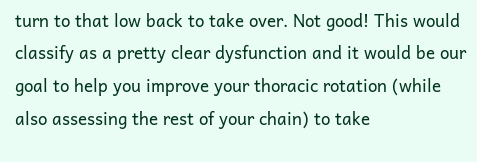turn to that low back to take over. Not good! This would classify as a pretty clear dysfunction and it would be our goal to help you improve your thoracic rotation (while also assessing the rest of your chain) to take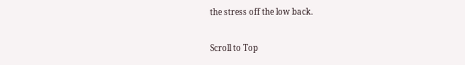the stress off the low back.

Scroll to Top